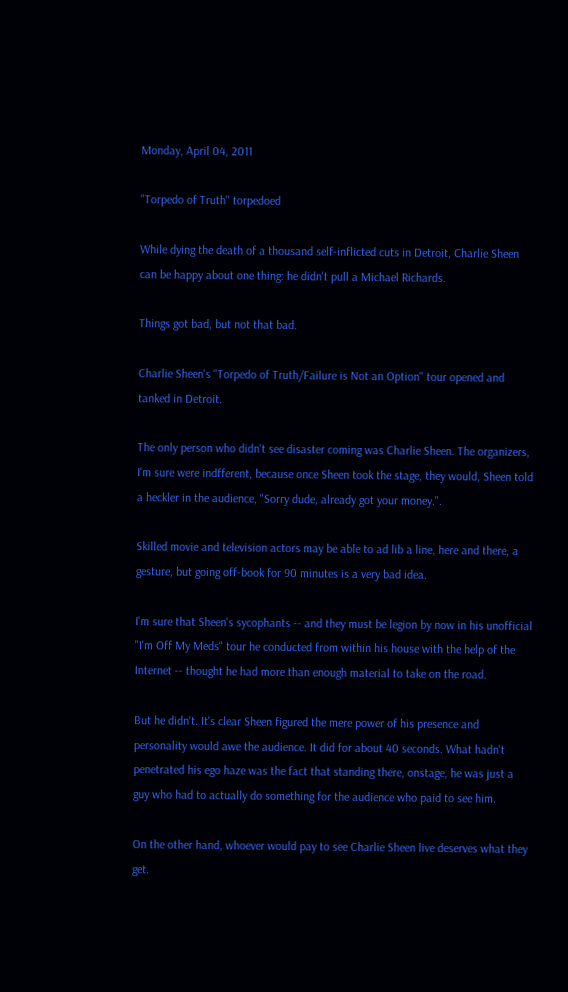Monday, April 04, 2011

"Torpedo of Truth" torpedoed

While dying the death of a thousand self-inflicted cuts in Detroit, Charlie Sheen can be happy about one thing: he didn't pull a Michael Richards.

Things got bad, but not that bad.

Charlie Sheen's "Torpedo of Truth/Failure is Not an Option" tour opened and tanked in Detroit.

The only person who didn't see disaster coming was Charlie Sheen. The organizers, I'm sure were indfferent, because once Sheen took the stage, they would, Sheen told a heckler in the audience, "Sorry dude, already got your money.".

Skilled movie and television actors may be able to ad lib a line, here and there, a gesture, but going off-book for 90 minutes is a very bad idea.

I'm sure that Sheen's sycophants -- and they must be legion by now in his unofficial "I'm Off My Meds" tour he conducted from within his house with the help of the Internet -- thought he had more than enough material to take on the road.

But he didn't. It's clear Sheen figured the mere power of his presence and personality would awe the audience. It did for about 40 seconds. What hadn't penetrated his ego haze was the fact that standing there, onstage, he was just a guy who had to actually do something for the audience who paid to see him.

On the other hand, whoever would pay to see Charlie Sheen live deserves what they get.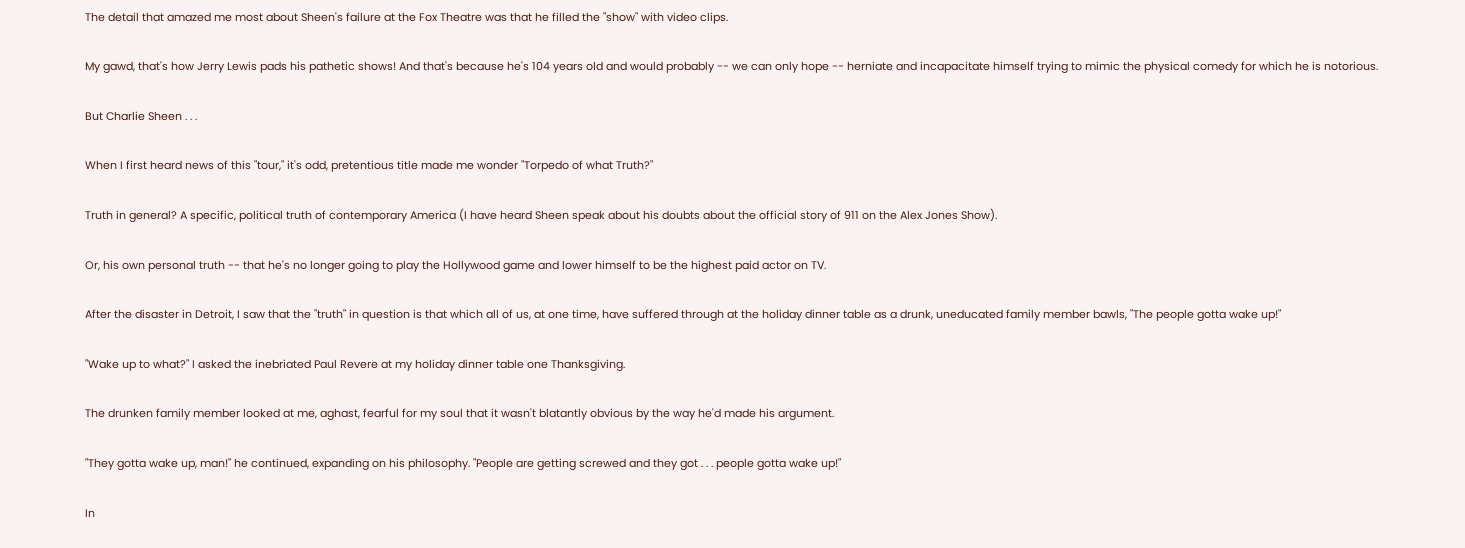The detail that amazed me most about Sheen's failure at the Fox Theatre was that he filled the "show" with video clips.

My gawd, that's how Jerry Lewis pads his pathetic shows! And that's because he's 104 years old and would probably -- we can only hope -- herniate and incapacitate himself trying to mimic the physical comedy for which he is notorious.

But Charlie Sheen . . .

When I first heard news of this "tour," it's odd, pretentious title made me wonder "Torpedo of what Truth?"

Truth in general? A specific, political truth of contemporary America (I have heard Sheen speak about his doubts about the official story of 911 on the Alex Jones Show).

Or, his own personal truth -- that he's no longer going to play the Hollywood game and lower himself to be the highest paid actor on TV.

After the disaster in Detroit, I saw that the "truth" in question is that which all of us, at one time, have suffered through at the holiday dinner table as a drunk, uneducated family member bawls, "The people gotta wake up!"

"Wake up to what?" I asked the inebriated Paul Revere at my holiday dinner table one Thanksgiving.

The drunken family member looked at me, aghast, fearful for my soul that it wasn't blatantly obvious by the way he'd made his argument.

"They gotta wake up, man!" he continued, expanding on his philosophy. "People are getting screwed and they got . . . people gotta wake up!"

In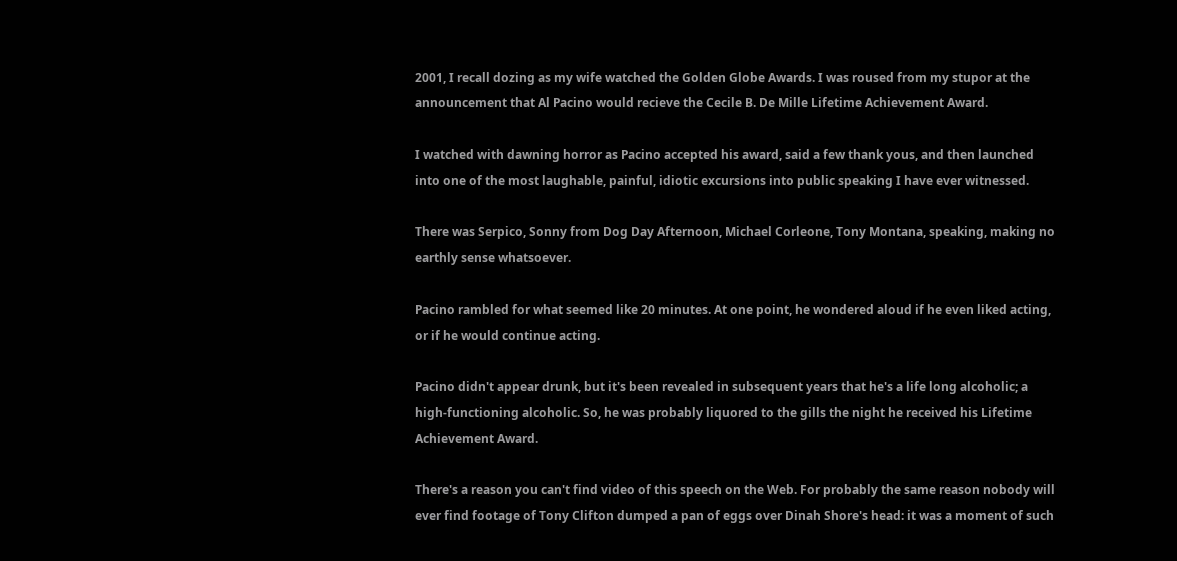2001, I recall dozing as my wife watched the Golden Globe Awards. I was roused from my stupor at the announcement that Al Pacino would recieve the Cecile B. De Mille Lifetime Achievement Award.

I watched with dawning horror as Pacino accepted his award, said a few thank yous, and then launched into one of the most laughable, painful, idiotic excursions into public speaking I have ever witnessed.

There was Serpico, Sonny from Dog Day Afternoon, Michael Corleone, Tony Montana, speaking, making no earthly sense whatsoever.

Pacino rambled for what seemed like 20 minutes. At one point, he wondered aloud if he even liked acting, or if he would continue acting.

Pacino didn't appear drunk, but it's been revealed in subsequent years that he's a life long alcoholic; a high-functioning alcoholic. So, he was probably liquored to the gills the night he received his Lifetime Achievement Award.

There's a reason you can't find video of this speech on the Web. For probably the same reason nobody will ever find footage of Tony Clifton dumped a pan of eggs over Dinah Shore's head: it was a moment of such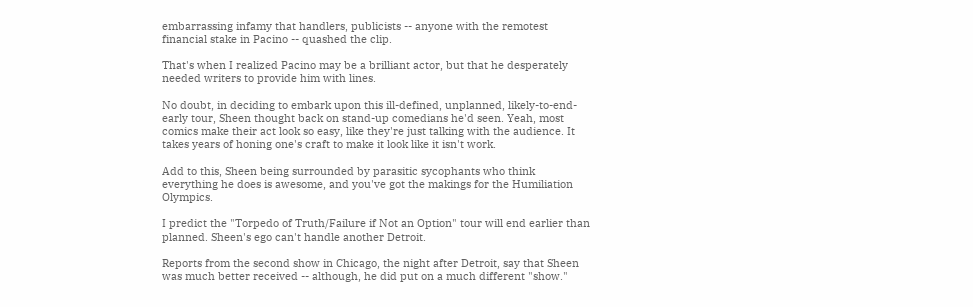embarrassing infamy that handlers, publicists -- anyone with the remotest financial stake in Pacino -- quashed the clip.

That's when I realized Pacino may be a brilliant actor, but that he desperately needed writers to provide him with lines.

No doubt, in deciding to embark upon this ill-defined, unplanned, likely-to-end-early tour, Sheen thought back on stand-up comedians he'd seen. Yeah, most comics make their act look so easy, like they're just talking with the audience. It takes years of honing one's craft to make it look like it isn't work.

Add to this, Sheen being surrounded by parasitic sycophants who think everything he does is awesome, and you've got the makings for the Humiliation Olympics.

I predict the "Torpedo of Truth/Failure if Not an Option" tour will end earlier than planned. Sheen's ego can't handle another Detroit.

Reports from the second show in Chicago, the night after Detroit, say that Sheen was much better received -- although, he did put on a much different "show."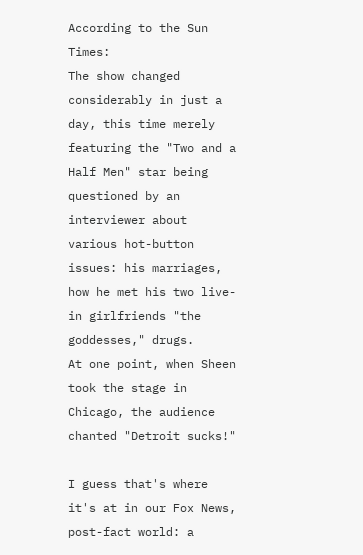According to the Sun Times:
The show changed considerably in just a day, this time merely featuring the "Two and a Half Men" star being questioned by an interviewer about various hot-button issues: his marriages, how he met his two live-in girlfriends "the goddesses," drugs.
At one point, when Sheen took the stage in Chicago, the audience chanted "Detroit sucks!"

I guess that's where it's at in our Fox News, post-fact world: a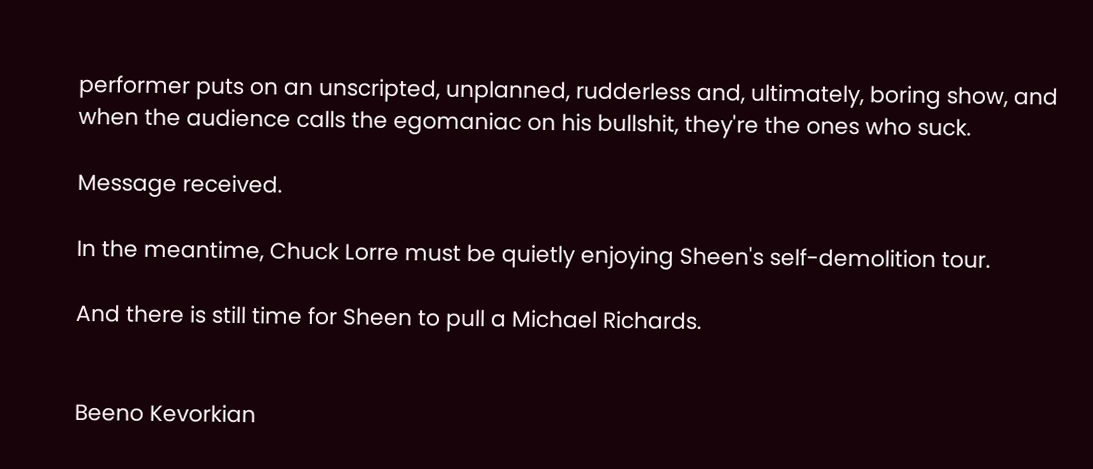performer puts on an unscripted, unplanned, rudderless and, ultimately, boring show, and when the audience calls the egomaniac on his bullshit, they're the ones who suck.

Message received.

In the meantime, Chuck Lorre must be quietly enjoying Sheen's self-demolition tour.

And there is still time for Sheen to pull a Michael Richards.


Beeno Kevorkian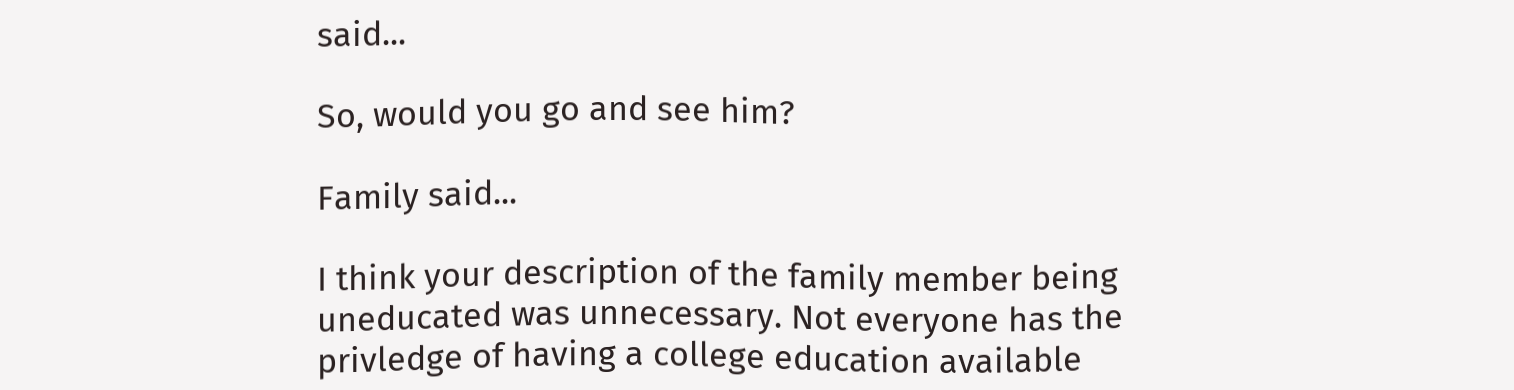said...

So, would you go and see him?

Family said...

I think your description of the family member being uneducated was unnecessary. Not everyone has the privledge of having a college education available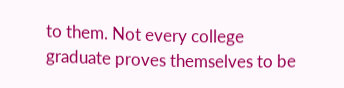to them. Not every college graduate proves themselves to be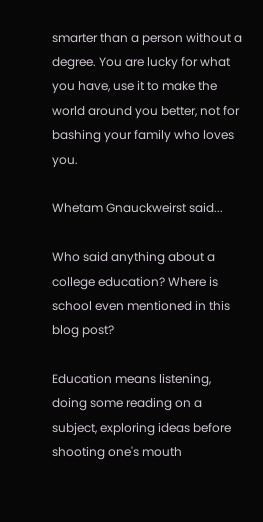smarter than a person without a degree. You are lucky for what you have, use it to make the world around you better, not for bashing your family who loves you.

Whetam Gnauckweirst said...

Who said anything about a college education? Where is school even mentioned in this blog post?

Education means listening, doing some reading on a subject, exploring ideas before shooting one's mouth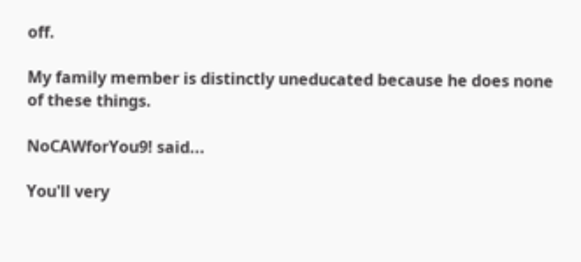off.

My family member is distinctly uneducated because he does none of these things.

NoCAWforYou9! said...

You'll very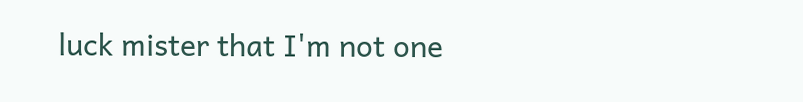luck mister that I'm not one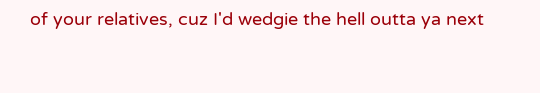of your relatives, cuz I'd wedgie the hell outta ya next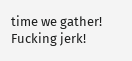time we gather! Fucking jerk!